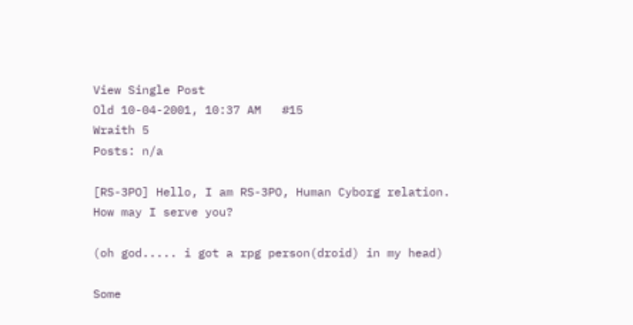View Single Post
Old 10-04-2001, 10:37 AM   #15
Wraith 5
Posts: n/a

[RS-3PO] Hello, I am RS-3PO, Human Cyborg relation. How may I serve you?

(oh god..... i got a rpg person(droid) in my head)

Some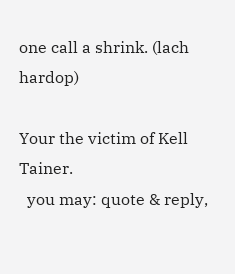one call a shrink. (lach hardop)

Your the victim of Kell Tainer.
  you may: quote & reply,